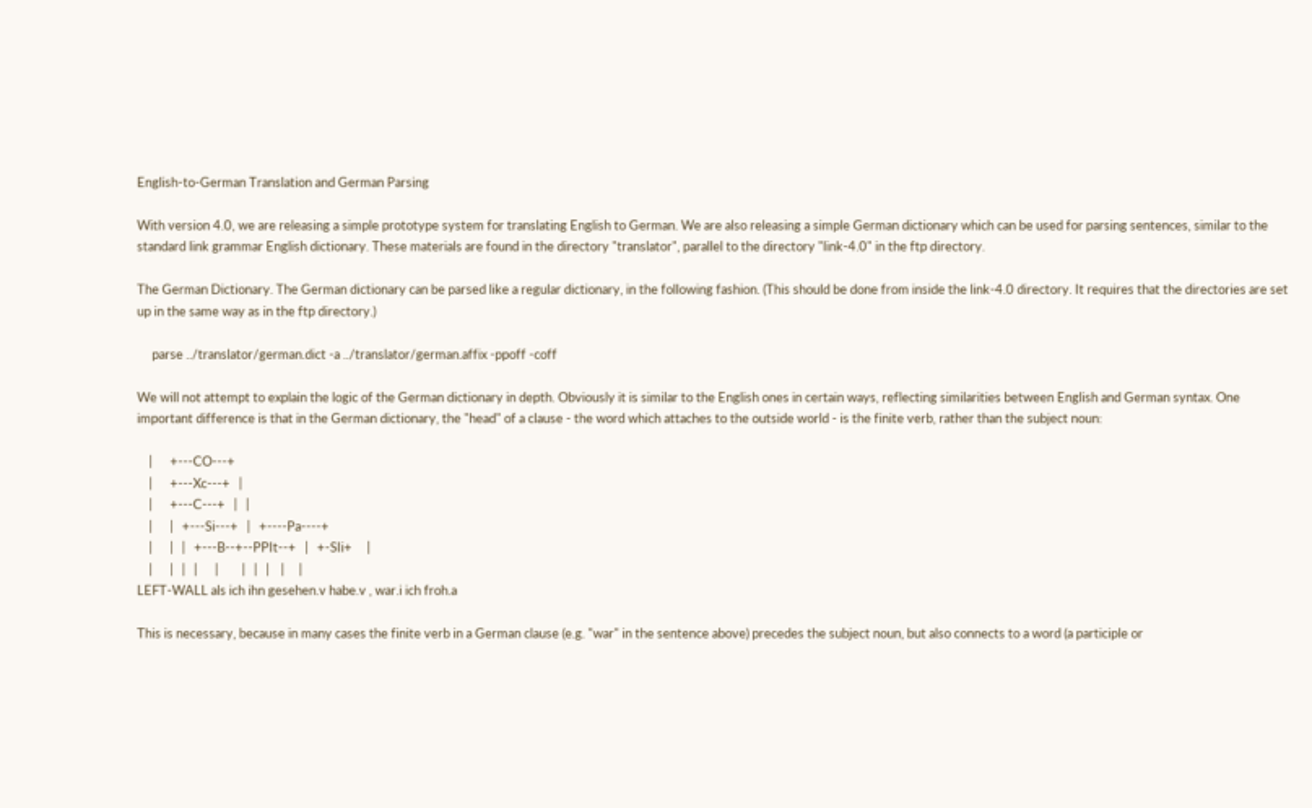English-to-German Translation and German Parsing

With version 4.0, we are releasing a simple prototype system for translating English to German. We are also releasing a simple German dictionary which can be used for parsing sentences, similar to the standard link grammar English dictionary. These materials are found in the directory "translator", parallel to the directory "link-4.0" in the ftp directory.

The German Dictionary. The German dictionary can be parsed like a regular dictionary, in the following fashion. (This should be done from inside the link-4.0 directory. It requires that the directories are set up in the same way as in the ftp directory.)

     parse ../translator/german.dict -a ../translator/german.affix -ppoff -coff

We will not attempt to explain the logic of the German dictionary in depth. Obviously it is similar to the English ones in certain ways, reflecting similarities between English and German syntax. One important difference is that in the German dictionary, the "head" of a clause - the word which attaches to the outside world - is the finite verb, rather than the subject noun:

    |      +---CO---+
    |      +---Xc---+   |
    |      +---C---+   |   |
    |      |   +---Si---+   |   +----Pa----+
    |      |   |   +---B--+--PPIt--+   |   +-SIi+     |
    |      |   |   |      |        |   |   |    |     |
LEFT-WALL als ich ihn gesehen.v habe.v , war.i ich froh.a

This is necessary, because in many cases the finite verb in a German clause (e.g. "war" in the sentence above) precedes the subject noun, but also connects to a word (a participle or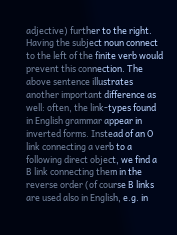adjective) further to the right. Having the subject noun connect to the left of the finite verb would prevent this connection. The above sentence illustrates another important difference as well: often, the link-types found in English grammar appear in inverted forms. Instead of an O link connecting a verb to a following direct object, we find a B link connecting them in the reverse order (of course B links are used also in English, e.g. in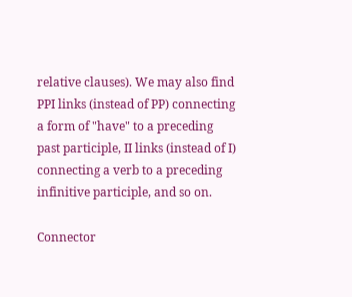relative clauses). We may also find PPI links (instead of PP) connecting a form of "have" to a preceding past participle, II links (instead of I) connecting a verb to a preceding infinitive participle, and so on.

Connector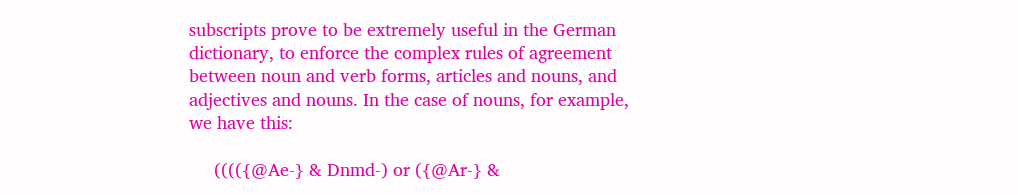subscripts prove to be extremely useful in the German dictionary, to enforce the complex rules of agreement between noun and verb forms, articles and nouns, and adjectives and nouns. In the case of nouns, for example, we have this:

     (((({@Ae-} & Dnmd-) or ({@Ar-} &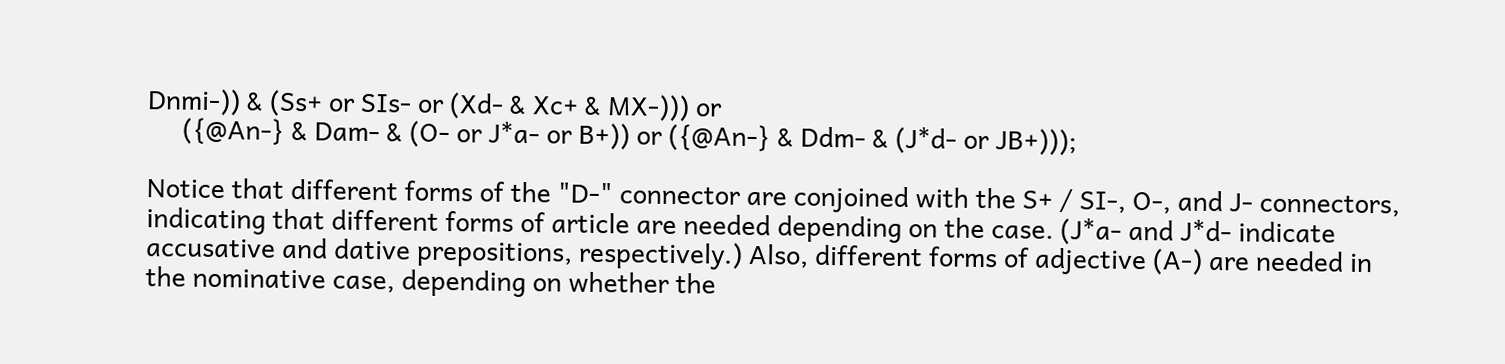Dnmi-)) & (Ss+ or SIs- or (Xd- & Xc+ & MX-))) or
     ({@An-} & Dam- & (O- or J*a- or B+)) or ({@An-} & Ddm- & (J*d- or JB+)));

Notice that different forms of the "D-" connector are conjoined with the S+ / SI-, O-, and J- connectors, indicating that different forms of article are needed depending on the case. (J*a- and J*d- indicate accusative and dative prepositions, respectively.) Also, different forms of adjective (A-) are needed in the nominative case, depending on whether the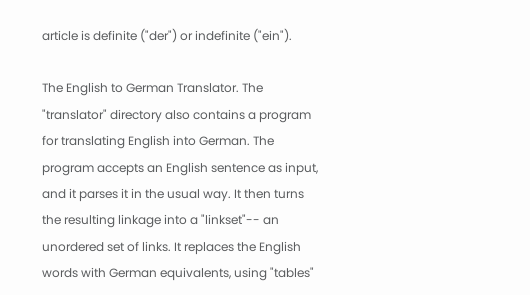article is definite ("der") or indefinite ("ein").

The English to German Translator. The "translator" directory also contains a program for translating English into German. The program accepts an English sentence as input, and it parses it in the usual way. It then turns the resulting linkage into a "linkset"-- an unordered set of links. It replaces the English words with German equivalents, using "tables"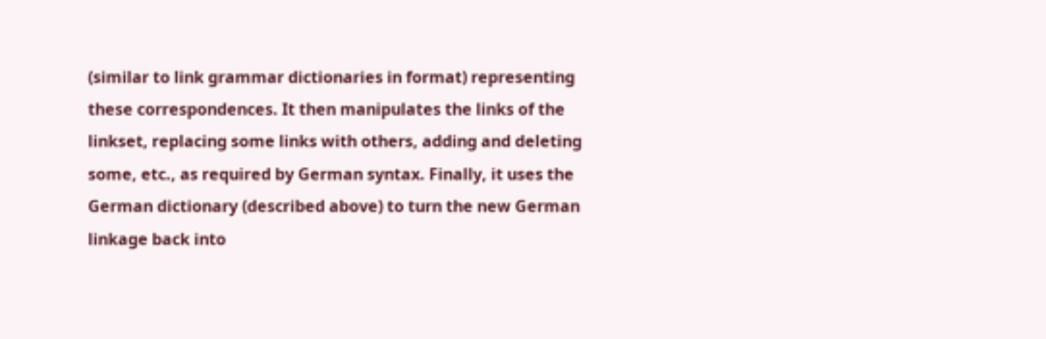(similar to link grammar dictionaries in format) representing these correspondences. It then manipulates the links of the linkset, replacing some links with others, adding and deleting some, etc., as required by German syntax. Finally, it uses the German dictionary (described above) to turn the new German linkage back into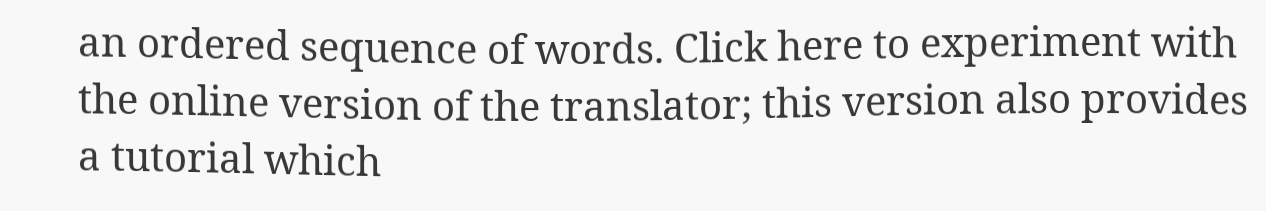an ordered sequence of words. Click here to experiment with the online version of the translator; this version also provides a tutorial which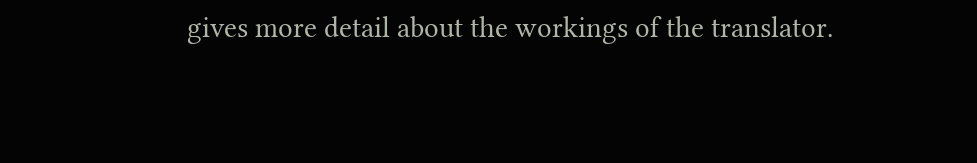gives more detail about the workings of the translator.